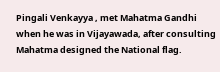Pingali Venkayya , met Mahatma Gandhi when he was in Vijayawada, after consulting Mahatma designed the National flag.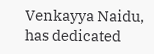Venkayya Naidu, has dedicated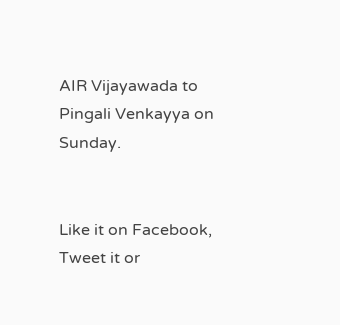AIR Vijayawada to Pingali Venkayya on Sunday.


Like it on Facebook, Tweet it or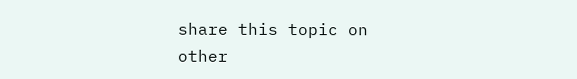share this topic on other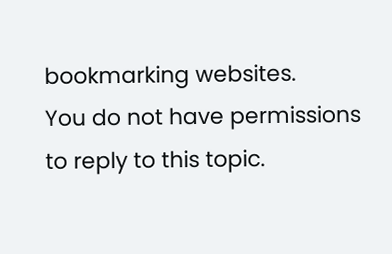bookmarking websites.
You do not have permissions to reply to this topic.